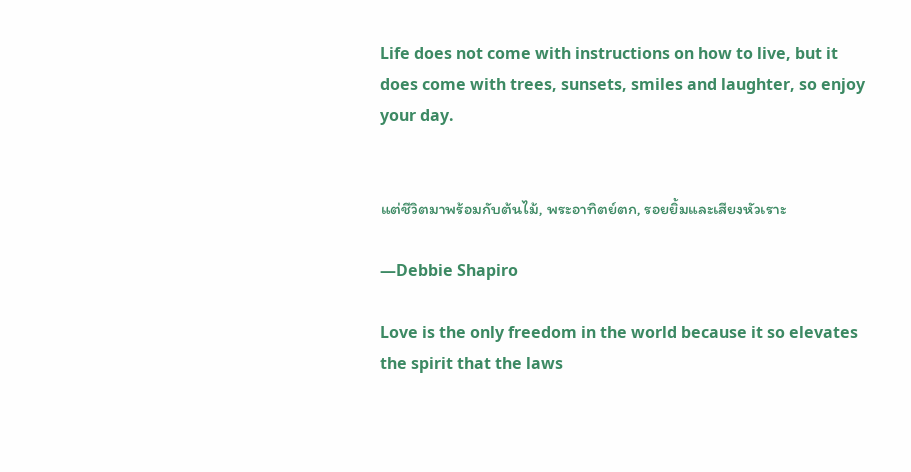Life does not come with instructions on how to live, but it does come with trees, sunsets, smiles and laughter, so enjoy your day.


แต่ชีวิตมาพร้อมกับต้นไม้, พระอาทิตย์ตก, รอยยิ้มและเสียงหัวเราะ

―Debbie Shapiro

Love is the only freedom in the world because it so elevates the spirit that the laws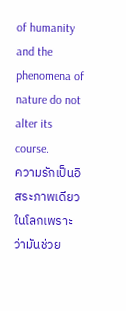of humanity and the phenomena of nature do not alter its course.
ความรักเป็นอิสระภาพเดียวในโลกเพราะว่ามันช่วย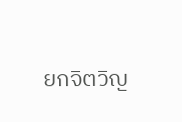ยกจิตวิญ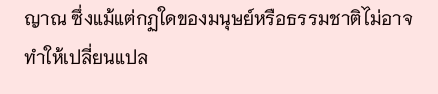ญาณ ซึ่งแม้แต่กฏใดของมนุษย์หรือธรรมชาติไม่อาจทำให้เปลี่ยนแปล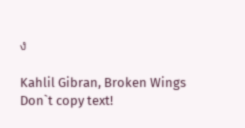ง

Kahlil Gibran, Broken Wings
Don`t copy text!